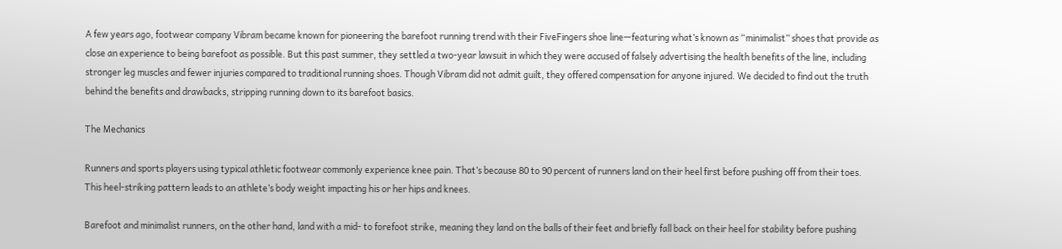A few years ago, footwear company Vibram became known for pioneering the barefoot running trend with their FiveFingers shoe line—featuring what’s known as “minimalist” shoes that provide as close an experience to being barefoot as possible. But this past summer, they settled a two-year lawsuit in which they were accused of falsely advertising the health benefits of the line, including stronger leg muscles and fewer injuries compared to traditional running shoes. Though Vibram did not admit guilt, they offered compensation for anyone injured. We decided to find out the truth behind the benefits and drawbacks, stripping running down to its barefoot basics.

The Mechanics

Runners and sports players using typical athletic footwear commonly experience knee pain. That’s because 80 to 90 percent of runners land on their heel first before pushing off from their toes. This heel-striking pattern leads to an athlete’s body weight impacting his or her hips and knees.

Barefoot and minimalist runners, on the other hand, land with a mid- to forefoot strike, meaning they land on the balls of their feet and briefly fall back on their heel for stability before pushing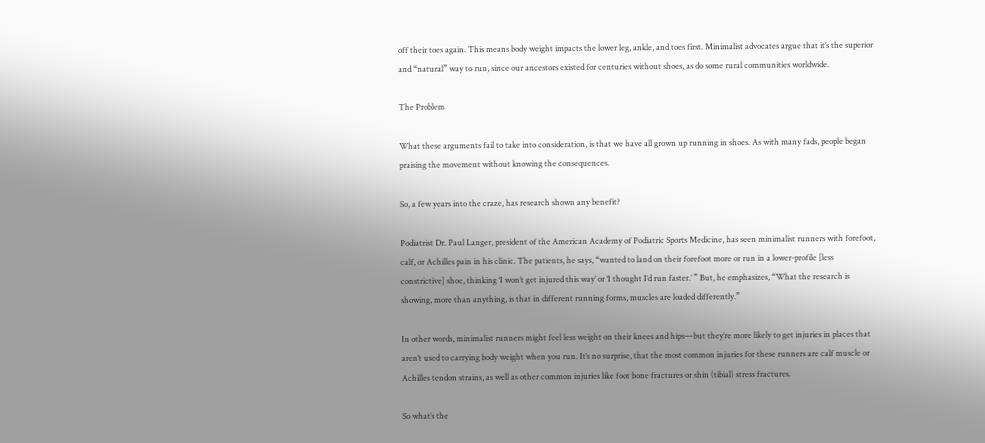off their toes again. This means body weight impacts the lower leg, ankle, and toes first. Minimalist advocates argue that it’s the superior and “natural” way to run, since our ancestors existed for centuries without shoes, as do some rural communities worldwide.

The Problem

What these arguments fail to take into consideration, is that we have all grown up running in shoes. As with many fads, people began praising the movement without knowing the consequences.

So, a few years into the craze, has research shown any benefit?

Podiatrist Dr. Paul Langer, president of the American Academy of Podiatric Sports Medicine, has seen minimalist runners with forefoot, calf, or Achilles pain in his clinic. The patients, he says, “wanted to land on their forefoot more or run in a lower-profile [less constrictive] shoe, thinking ‘I won’t get injured this way’ or ‘I thought I’d run faster.’ ” But, he emphasizes, “What the research is showing, more than anything, is that in different running forms, muscles are loaded differently.”

In other words, minimalist runners might feel less weight on their knees and hips—but they’re more likely to get injuries in places that aren’t used to carrying body weight when you run. It’s no surprise, that the most common injuries for these runners are calf muscle or Achilles tendon strains, as well as other common injuries like foot bone fractures or shin (tibial) stress fractures.

So what’s the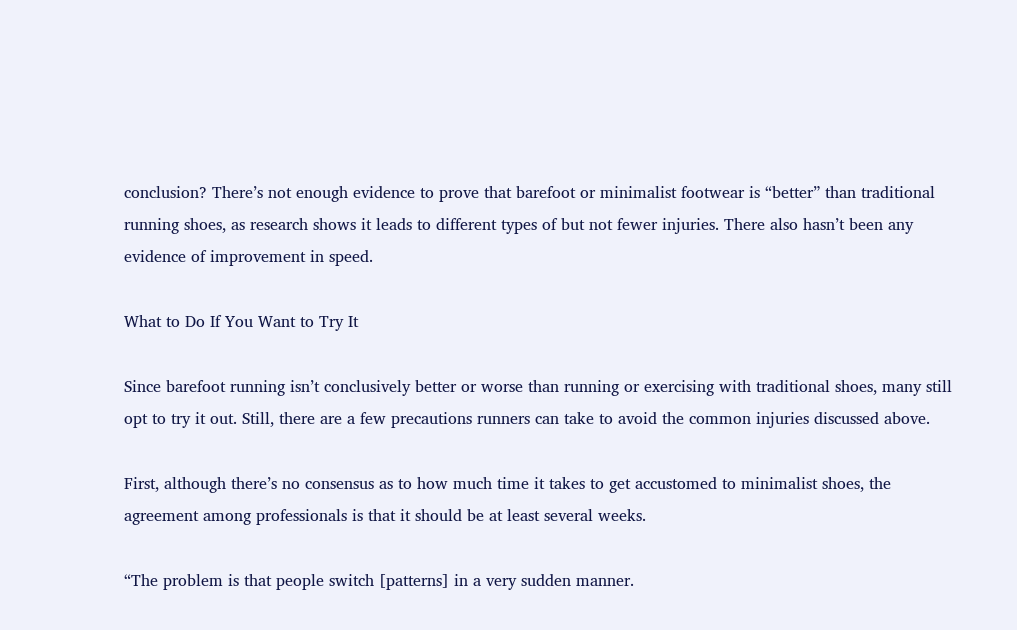conclusion? There’s not enough evidence to prove that barefoot or minimalist footwear is “better” than traditional running shoes, as research shows it leads to different types of but not fewer injuries. There also hasn’t been any evidence of improvement in speed.

What to Do If You Want to Try It

Since barefoot running isn’t conclusively better or worse than running or exercising with traditional shoes, many still opt to try it out. Still, there are a few precautions runners can take to avoid the common injuries discussed above.

First, although there’s no consensus as to how much time it takes to get accustomed to minimalist shoes, the agreement among professionals is that it should be at least several weeks.

“The problem is that people switch [patterns] in a very sudden manner.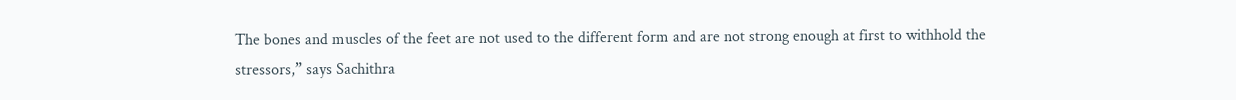The bones and muscles of the feet are not used to the different form and are not strong enough at first to withhold the stressors,” says Sachithra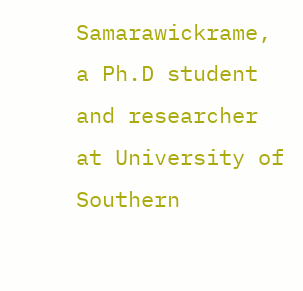Samarawickrame, a Ph.D student and researcher at University of Southern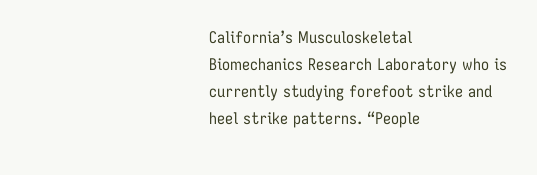California’s Musculoskeletal Biomechanics Research Laboratory who is currently studying forefoot strike and heel strike patterns. “People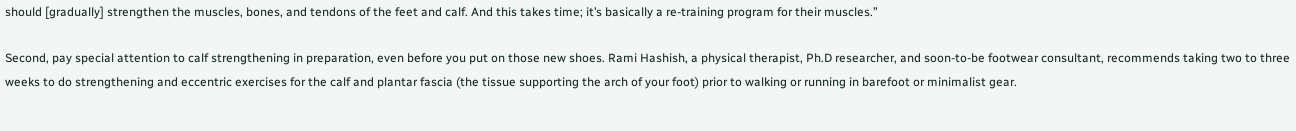should [gradually] strengthen the muscles, bones, and tendons of the feet and calf. And this takes time; it’s basically a re-training program for their muscles.”

Second, pay special attention to calf strengthening in preparation, even before you put on those new shoes. Rami Hashish, a physical therapist, Ph.D researcher, and soon-to-be footwear consultant, recommends taking two to three weeks to do strengthening and eccentric exercises for the calf and plantar fascia (the tissue supporting the arch of your foot) prior to walking or running in barefoot or minimalist gear.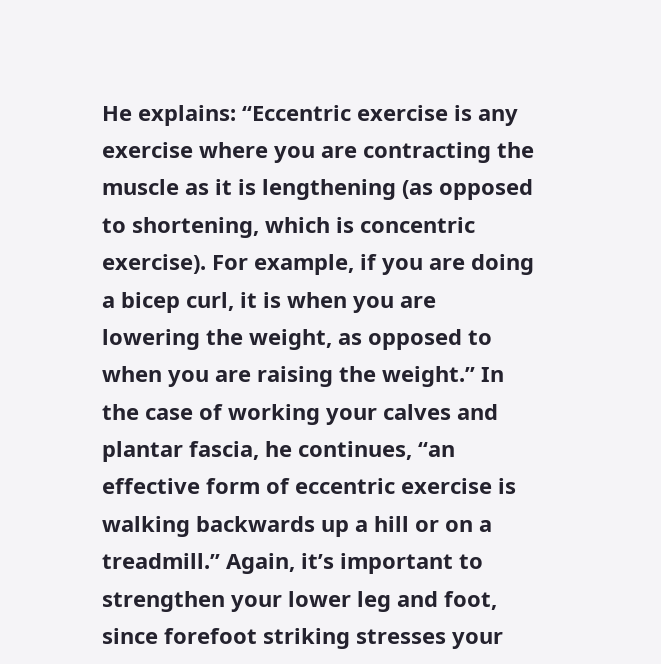He explains: “Eccentric exercise is any exercise where you are contracting the muscle as it is lengthening (as opposed to shortening, which is concentric exercise). For example, if you are doing a bicep curl, it is when you are lowering the weight, as opposed to when you are raising the weight.” In the case of working your calves and plantar fascia, he continues, “an effective form of eccentric exercise is walking backwards up a hill or on a treadmill.” Again, it’s important to strengthen your lower leg and foot, since forefoot striking stresses your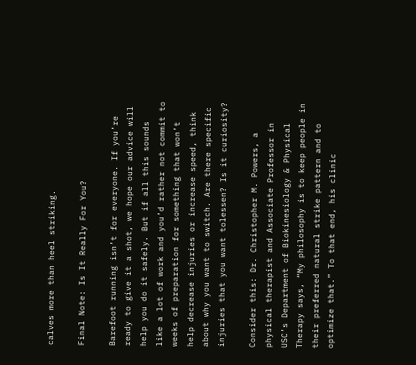calves more than heel striking.

Final Note: Is It Really For You?

Barefoot running isn’t for everyone. If you’re ready to give it a shot, we hope our advice will help you do it safely. But if all this sounds like a lot of work and you’d rather not commit to weeks of preparation for something that won’t help decrease injuries or increase speed, think about why you want to switch. Are there specific injuries that you want tolessen? Is it curiosity?

Consider this: Dr. Christopher M. Powers, a physical therapist and Associate Professor in USC’s Department of Biokinesiology & Physical Therapy says, “My philosophy is to keep people in their preferred natural strike pattern and to optimize that.” To that end, his clinic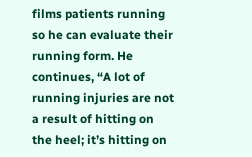films patients running so he can evaluate their running form. He continues, “A lot of running injuries are not a result of hitting on the heel; it’s hitting on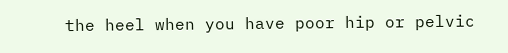the heel when you have poor hip or pelvic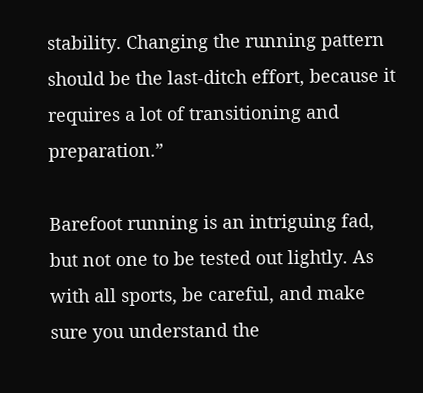stability. Changing the running pattern should be the last-ditch effort, because it requires a lot of transitioning and preparation.”

Barefoot running is an intriguing fad, but not one to be tested out lightly. As with all sports, be careful, and make sure you understand the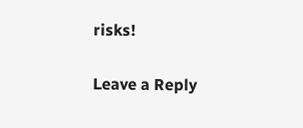risks!

Leave a Reply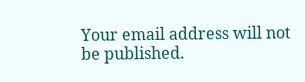Your email address will not be published.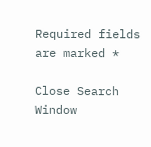Required fields are marked *

Close Search Window